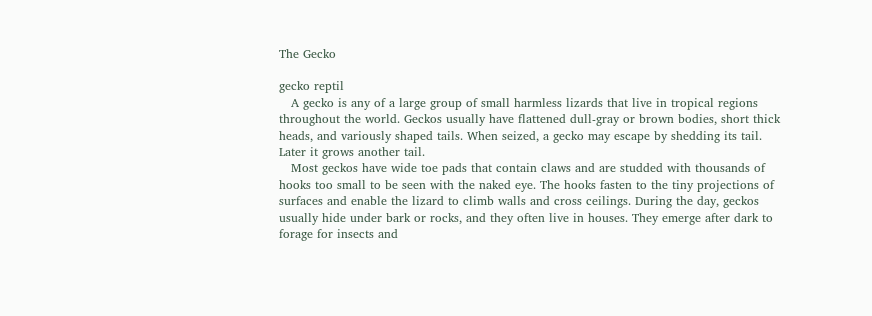The Gecko

gecko reptil
   A gecko is any of a large group of small harmless lizards that live in tropical regions throughout the world. Geckos usually have flattened dull-gray or brown bodies, short thick heads, and variously shaped tails. When seized, a gecko may escape by shedding its tail. Later it grows another tail.
   Most geckos have wide toe pads that contain claws and are studded with thousands of hooks too small to be seen with the naked eye. The hooks fasten to the tiny projections of surfaces and enable the lizard to climb walls and cross ceilings. During the day, geckos usually hide under bark or rocks, and they often live in houses. They emerge after dark to forage for insects and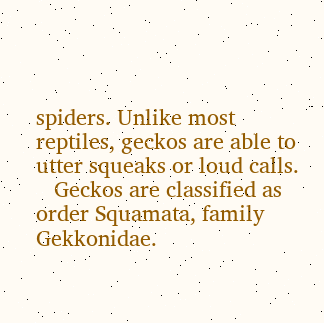spiders. Unlike most reptiles, geckos are able to utter squeaks or loud calls.
   Geckos are classified as order Squamata, family Gekkonidae.